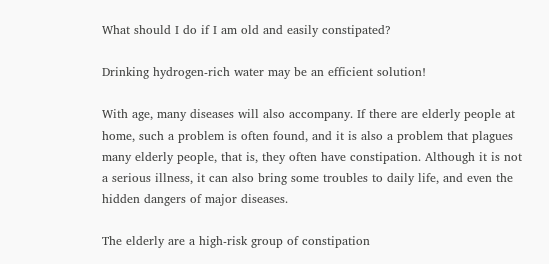What should I do if I am old and easily constipated?

Drinking hydrogen-rich water may be an efficient solution!

With age, many diseases will also accompany. If there are elderly people at home, such a problem is often found, and it is also a problem that plagues many elderly people, that is, they often have constipation. Although it is not a serious illness, it can also bring some troubles to daily life, and even the hidden dangers of major diseases.

The elderly are a high-risk group of constipation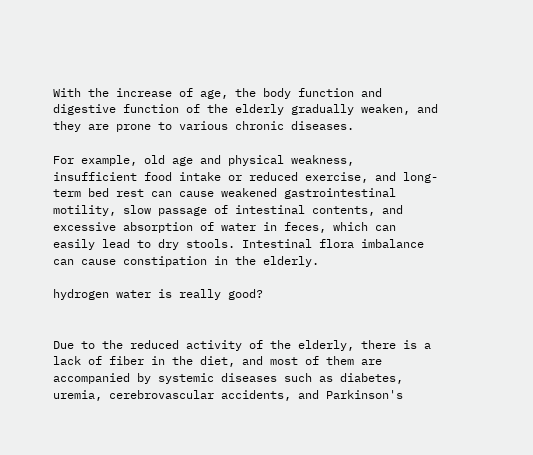With the increase of age, the body function and digestive function of the elderly gradually weaken, and they are prone to various chronic diseases.

For example, old age and physical weakness, insufficient food intake or reduced exercise, and long-term bed rest can cause weakened gastrointestinal motility, slow passage of intestinal contents, and excessive absorption of water in feces, which can easily lead to dry stools. Intestinal flora imbalance can cause constipation in the elderly.

hydrogen water is really good?


Due to the reduced activity of the elderly, there is a lack of fiber in the diet, and most of them are accompanied by systemic diseases such as diabetes, uremia, cerebrovascular accidents, and Parkinson's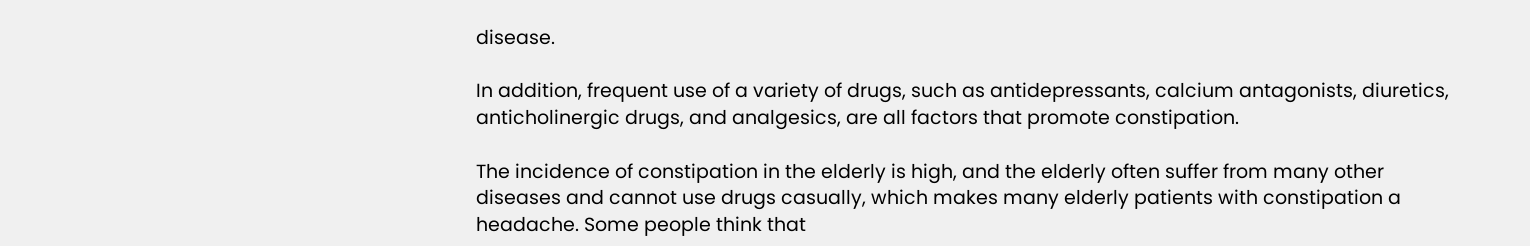disease.

In addition, frequent use of a variety of drugs, such as antidepressants, calcium antagonists, diuretics, anticholinergic drugs, and analgesics, are all factors that promote constipation.

The incidence of constipation in the elderly is high, and the elderly often suffer from many other diseases and cannot use drugs casually, which makes many elderly patients with constipation a headache. Some people think that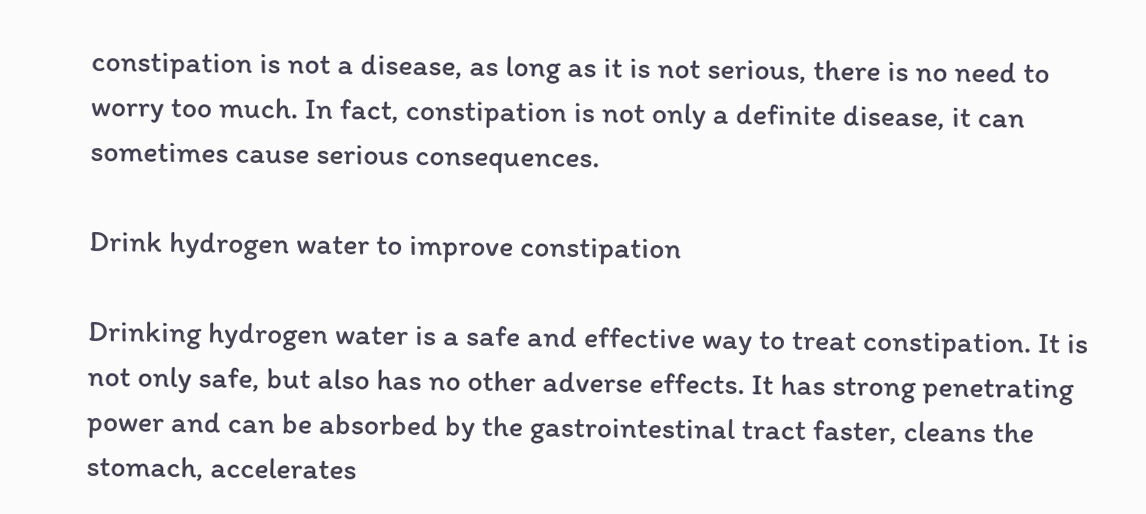constipation is not a disease, as long as it is not serious, there is no need to worry too much. In fact, constipation is not only a definite disease, it can sometimes cause serious consequences.

Drink hydrogen water to improve constipation

Drinking hydrogen water is a safe and effective way to treat constipation. It is not only safe, but also has no other adverse effects. It has strong penetrating power and can be absorbed by the gastrointestinal tract faster, cleans the stomach, accelerates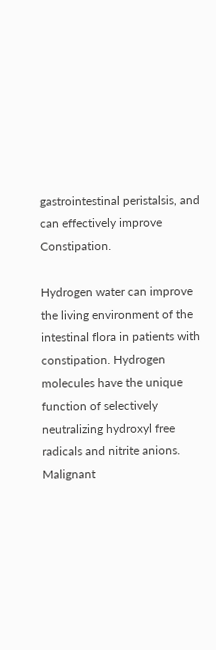gastrointestinal peristalsis, and can effectively improve Constipation.

Hydrogen water can improve the living environment of the intestinal flora in patients with constipation. Hydrogen molecules have the unique function of selectively neutralizing hydroxyl free radicals and nitrite anions. Malignant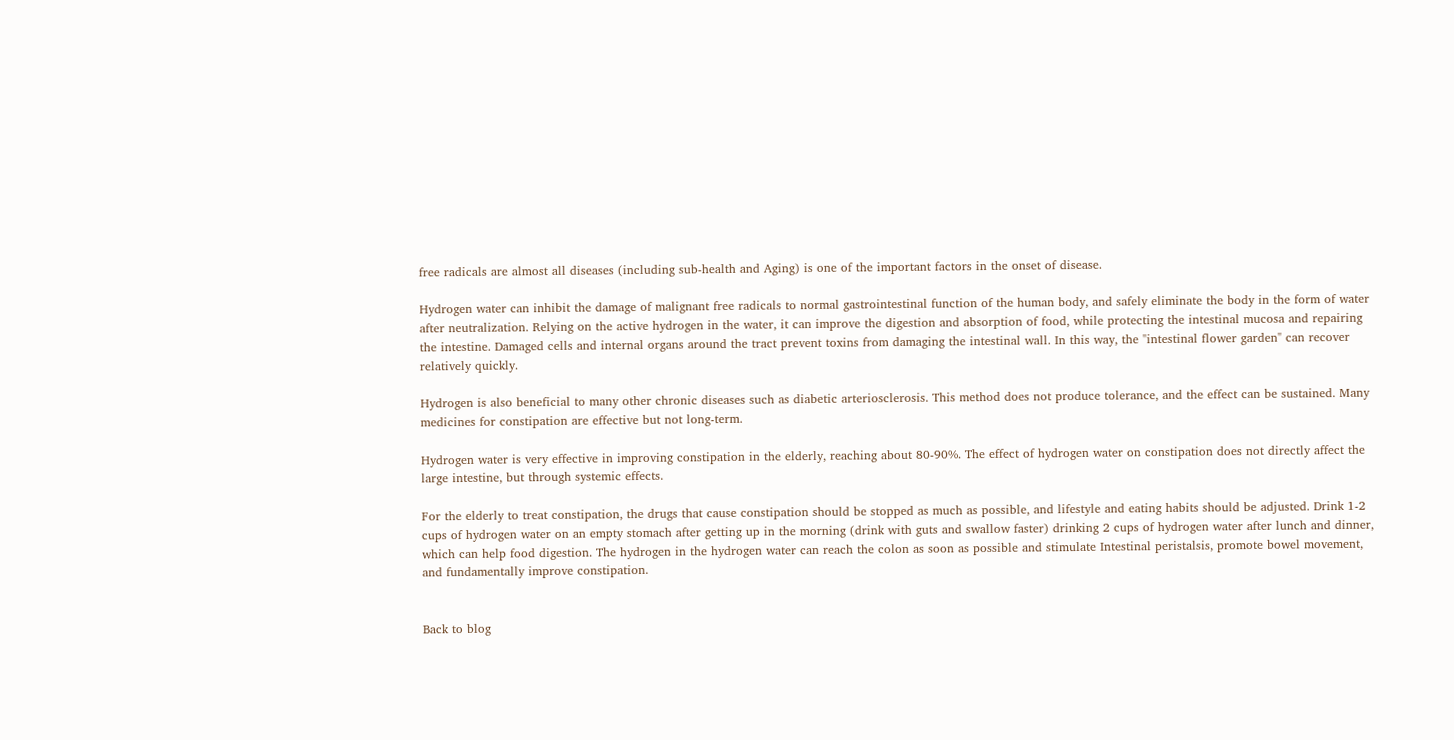free radicals are almost all diseases (including sub-health and Aging) is one of the important factors in the onset of disease.

Hydrogen water can inhibit the damage of malignant free radicals to normal gastrointestinal function of the human body, and safely eliminate the body in the form of water after neutralization. Relying on the active hydrogen in the water, it can improve the digestion and absorption of food, while protecting the intestinal mucosa and repairing the intestine. Damaged cells and internal organs around the tract prevent toxins from damaging the intestinal wall. In this way, the "intestinal flower garden" can recover relatively quickly.

Hydrogen is also beneficial to many other chronic diseases such as diabetic arteriosclerosis. This method does not produce tolerance, and the effect can be sustained. Many medicines for constipation are effective but not long-term.

Hydrogen water is very effective in improving constipation in the elderly, reaching about 80-90%. The effect of hydrogen water on constipation does not directly affect the large intestine, but through systemic effects.

For the elderly to treat constipation, the drugs that cause constipation should be stopped as much as possible, and lifestyle and eating habits should be adjusted. Drink 1-2 cups of hydrogen water on an empty stomach after getting up in the morning (drink with guts and swallow faster) drinking 2 cups of hydrogen water after lunch and dinner, which can help food digestion. The hydrogen in the hydrogen water can reach the colon as soon as possible and stimulate Intestinal peristalsis, promote bowel movement, and fundamentally improve constipation.


Back to blog